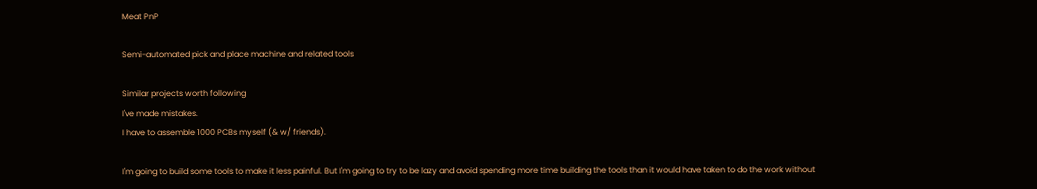Meat PnP

Semi-automated pick and place machine and related tools

Similar projects worth following
I've made mistakes.
I have to assemble 1000 PCBs myself (& w/ friends).

I'm going to build some tools to make it less painful. But I'm going to try to be lazy and avoid spending more time building the tools than it would have taken to do the work without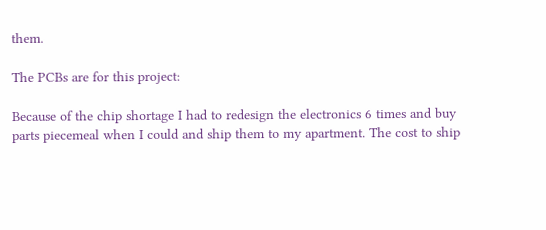them.

The PCBs are for this project:

Because of the chip shortage I had to redesign the electronics 6 times and buy parts piecemeal when I could and ship them to my apartment. The cost to ship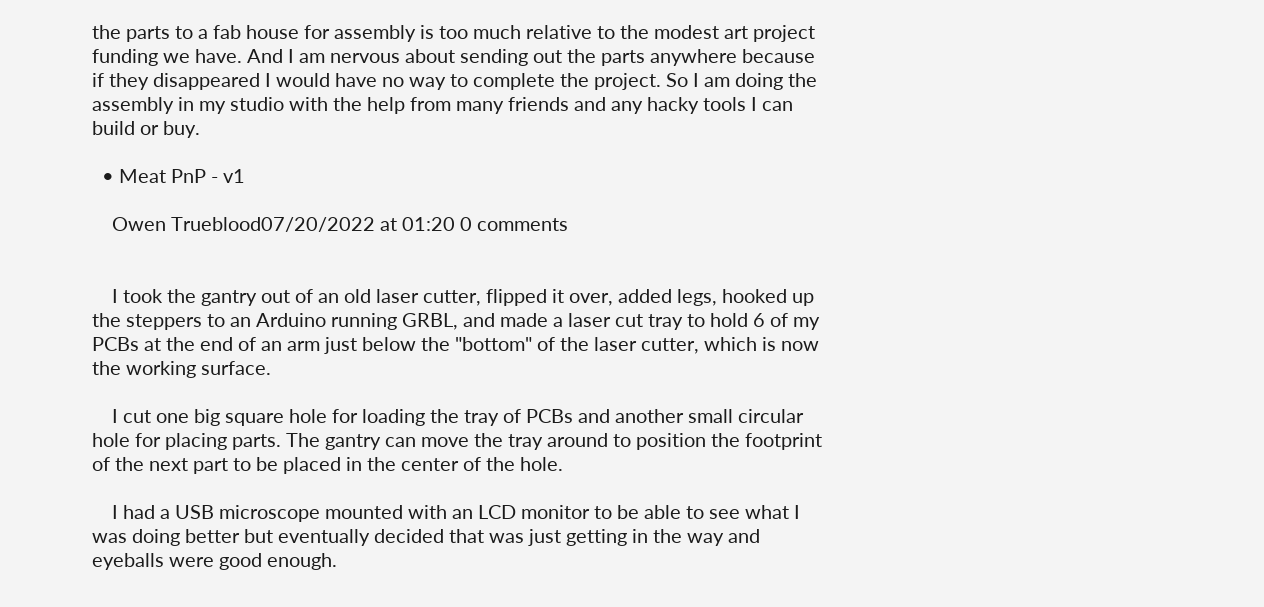the parts to a fab house for assembly is too much relative to the modest art project funding we have. And I am nervous about sending out the parts anywhere because if they disappeared I would have no way to complete the project. So I am doing the assembly in my studio with the help from many friends and any hacky tools I can build or buy.

  • Meat PnP - v1

    Owen Trueblood07/20/2022 at 01:20 0 comments


    I took the gantry out of an old laser cutter, flipped it over, added legs, hooked up the steppers to an Arduino running GRBL, and made a laser cut tray to hold 6 of my PCBs at the end of an arm just below the "bottom" of the laser cutter, which is now the working surface.

    I cut one big square hole for loading the tray of PCBs and another small circular hole for placing parts. The gantry can move the tray around to position the footprint of the next part to be placed in the center of the hole.

    I had a USB microscope mounted with an LCD monitor to be able to see what I was doing better but eventually decided that was just getting in the way and eyeballs were good enough.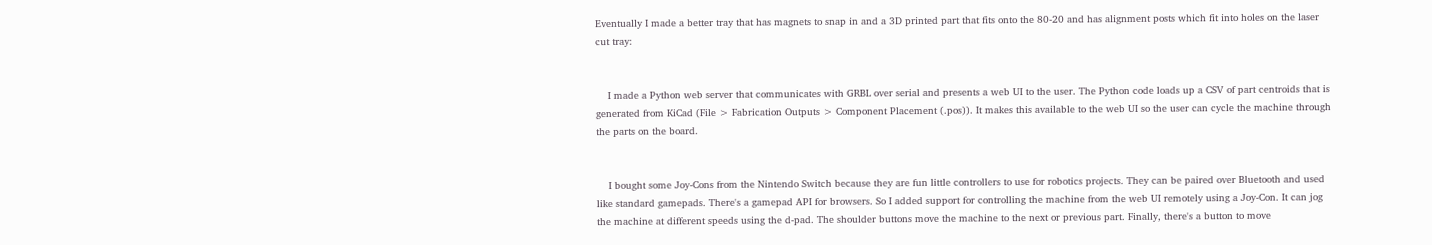Eventually I made a better tray that has magnets to snap in and a 3D printed part that fits onto the 80-20 and has alignment posts which fit into holes on the laser cut tray:


    I made a Python web server that communicates with GRBL over serial and presents a web UI to the user. The Python code loads up a CSV of part centroids that is generated from KiCad (File > Fabrication Outputs > Component Placement (.pos)). It makes this available to the web UI so the user can cycle the machine through the parts on the board.


    I bought some Joy-Cons from the Nintendo Switch because they are fun little controllers to use for robotics projects. They can be paired over Bluetooth and used like standard gamepads. There's a gamepad API for browsers. So I added support for controlling the machine from the web UI remotely using a Joy-Con. It can jog the machine at different speeds using the d-pad. The shoulder buttons move the machine to the next or previous part. Finally, there's a button to move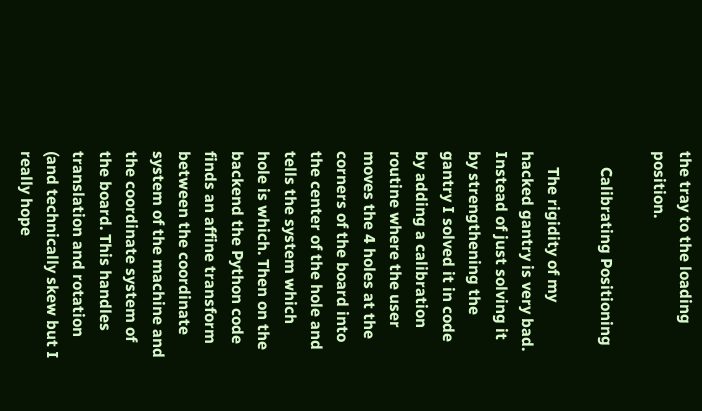the tray to the loading position.

    Calibrating Positioning

    The rigidity of my hacked gantry is very bad. Instead of just solving it by strengthening the gantry I solved it in code by adding a calibration routine where the user moves the 4 holes at the corners of the board into the center of the hole and tells the system which hole is which. Then on the backend the Python code finds an affine transform between the coordinate system of the machine and the coordinate system of the board. This handles translation and rotation (and technically skew but I really hope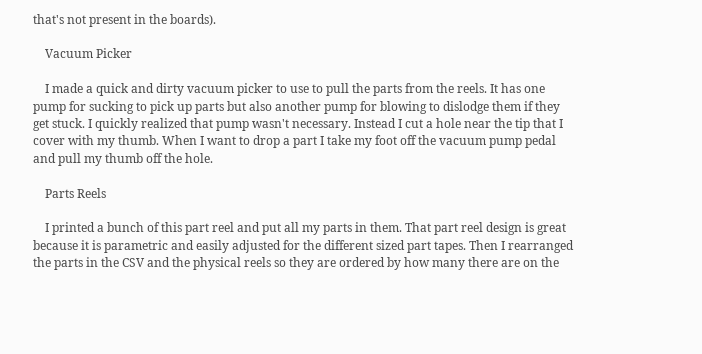that's not present in the boards).

    Vacuum Picker

    I made a quick and dirty vacuum picker to use to pull the parts from the reels. It has one pump for sucking to pick up parts but also another pump for blowing to dislodge them if they get stuck. I quickly realized that pump wasn't necessary. Instead I cut a hole near the tip that I cover with my thumb. When I want to drop a part I take my foot off the vacuum pump pedal and pull my thumb off the hole.

    Parts Reels

    I printed a bunch of this part reel and put all my parts in them. That part reel design is great because it is parametric and easily adjusted for the different sized part tapes. Then I rearranged the parts in the CSV and the physical reels so they are ordered by how many there are on the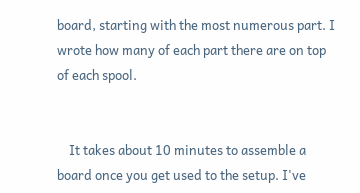board, starting with the most numerous part. I wrote how many of each part there are on top of each spool.


    It takes about 10 minutes to assemble a board once you get used to the setup. I've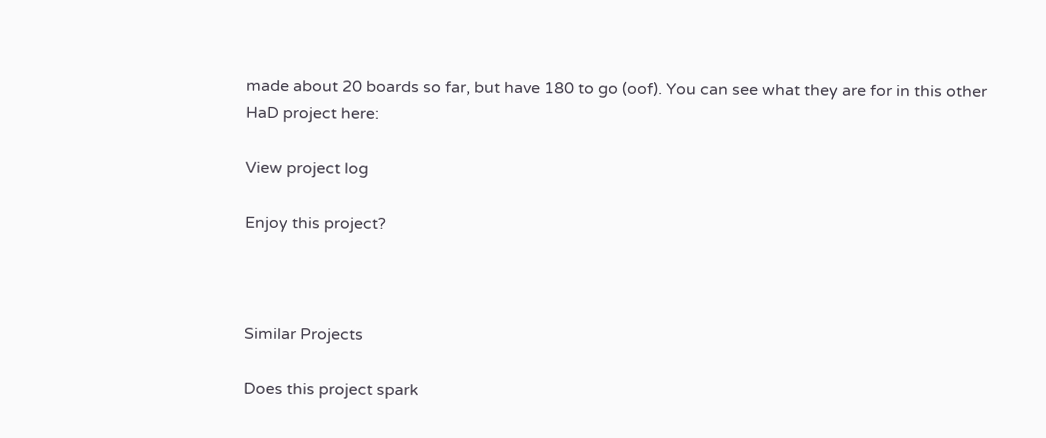made about 20 boards so far, but have 180 to go (oof). You can see what they are for in this other HaD project here:

View project log

Enjoy this project?



Similar Projects

Does this project spark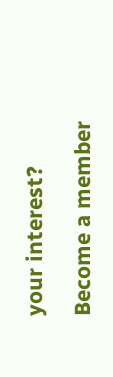your interest?

Become a member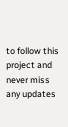to follow this project and never miss any updates